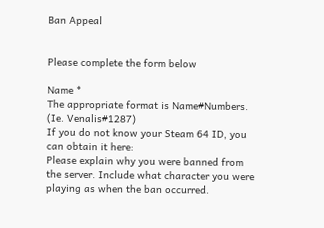Ban Appeal


Please complete the form below

Name *
The appropriate format is Name#Numbers. (Ie. Venalis#1287)
If you do not know your Steam 64 ID, you can obtain it here:
Please explain why you were banned from the server. Include what character you were playing as when the ban occurred.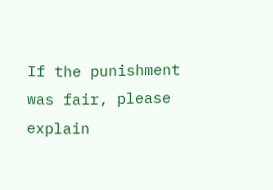If the punishment was fair, please explain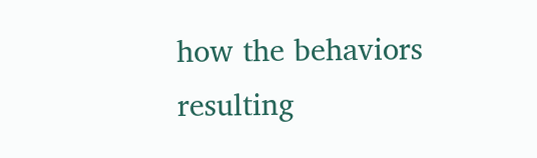how the behaviors resulting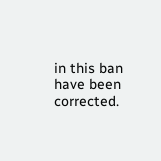in this ban have been corrected.